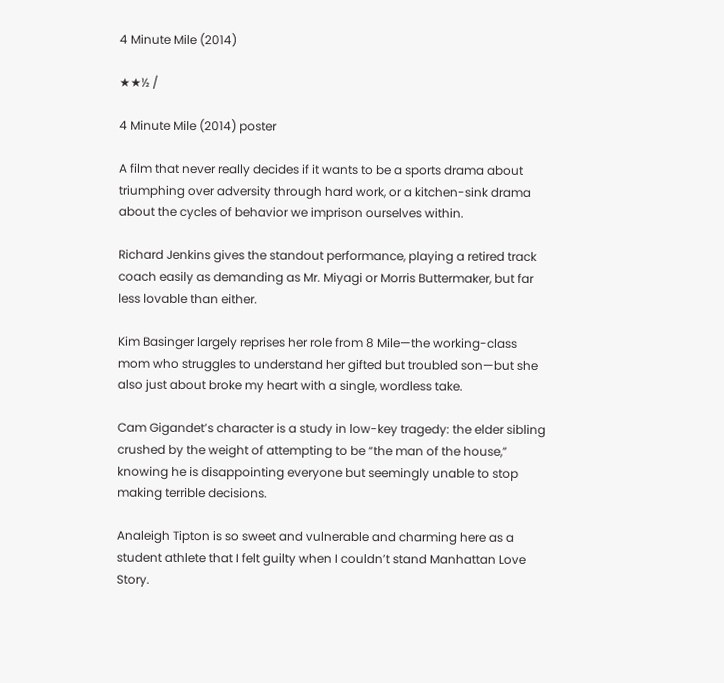4 Minute Mile (2014)

★★½ /

4 Minute Mile (2014) poster

A film that never really decides if it wants to be a sports drama about triumphing over adversity through hard work, or a kitchen-sink drama about the cycles of behavior we imprison ourselves within.

Richard Jenkins gives the standout performance, playing a retired track coach easily as demanding as Mr. Miyagi or Morris Buttermaker, but far less lovable than either.

Kim Basinger largely reprises her role from 8 Mile—the working-class mom who struggles to understand her gifted but troubled son—but she also just about broke my heart with a single, wordless take.

Cam Gigandet’s character is a study in low-key tragedy: the elder sibling crushed by the weight of attempting to be “the man of the house,” knowing he is disappointing everyone but seemingly unable to stop making terrible decisions.

Analeigh Tipton is so sweet and vulnerable and charming here as a student athlete that I felt guilty when I couldn’t stand Manhattan Love Story.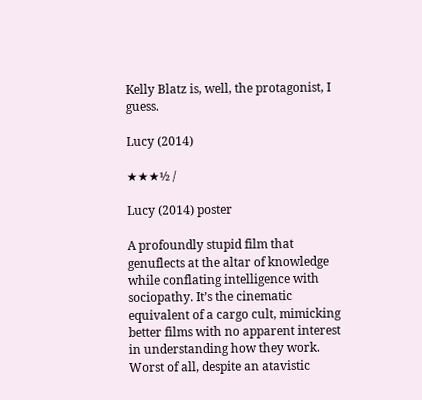Kelly Blatz is, well, the protagonist, I guess.

Lucy (2014)

★★★½ /

Lucy (2014) poster

A profoundly stupid film that genuflects at the altar of knowledge while conflating intelligence with sociopathy. It’s the cinematic equivalent of a cargo cult, mimicking better films with no apparent interest in understanding how they work. Worst of all, despite an atavistic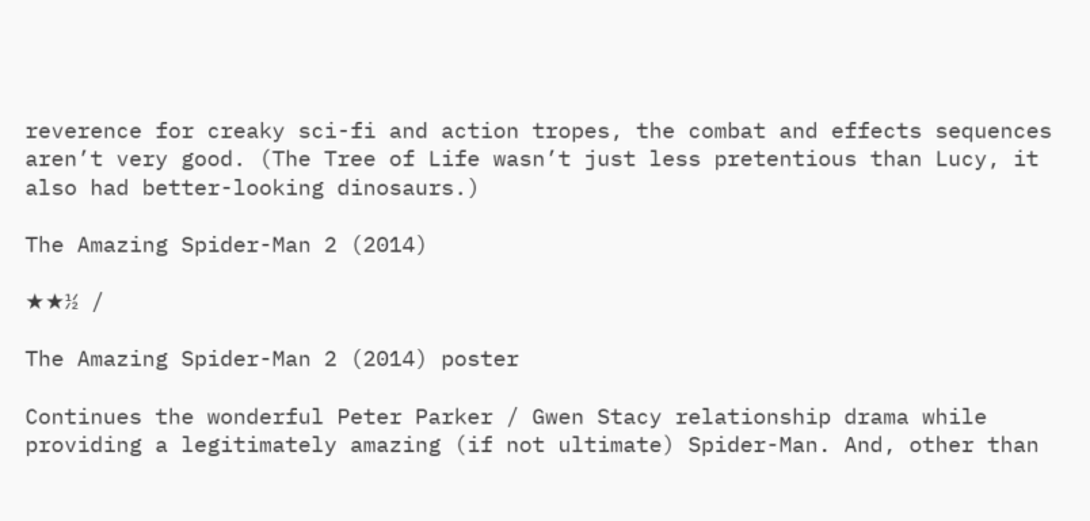reverence for creaky sci-fi and action tropes, the combat and effects sequences aren’t very good. (The Tree of Life wasn’t just less pretentious than Lucy, it also had better-looking dinosaurs.)

The Amazing Spider-Man 2 (2014)

★★½ /

The Amazing Spider-Man 2 (2014) poster

Continues the wonderful Peter Parker / Gwen Stacy relationship drama while providing a legitimately amazing (if not ultimate) Spider-Man. And, other than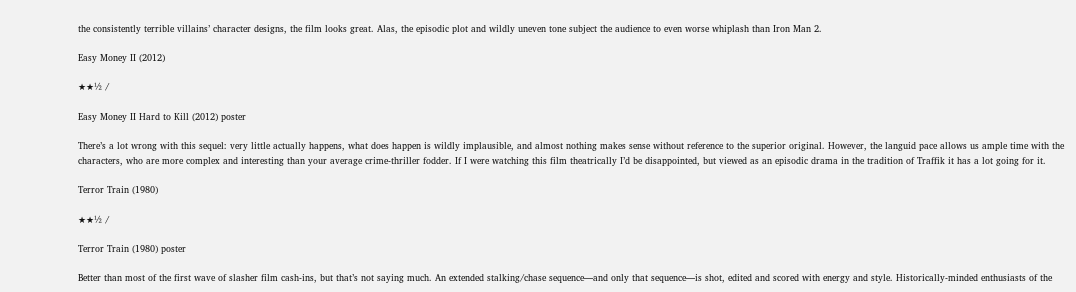the consistently terrible villains’ character designs, the film looks great. Alas, the episodic plot and wildly uneven tone subject the audience to even worse whiplash than Iron Man 2.

Easy Money II (2012)

★★½ /

Easy Money II Hard to Kill (2012) poster

There’s a lot wrong with this sequel: very little actually happens, what does happen is wildly implausible, and almost nothing makes sense without reference to the superior original. However, the languid pace allows us ample time with the characters, who are more complex and interesting than your average crime-thriller fodder. If I were watching this film theatrically I’d be disappointed, but viewed as an episodic drama in the tradition of Traffik it has a lot going for it.

Terror Train (1980)

★★½ /

Terror Train (1980) poster

Better than most of the first wave of slasher film cash-ins, but that’s not saying much. An extended stalking/chase sequence—and only that sequence—is shot, edited and scored with energy and style. Historically-minded enthusiasts of the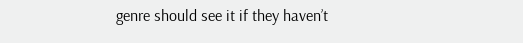genre should see it if they haven’t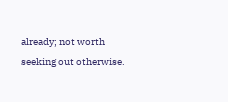already; not worth seeking out otherwise.